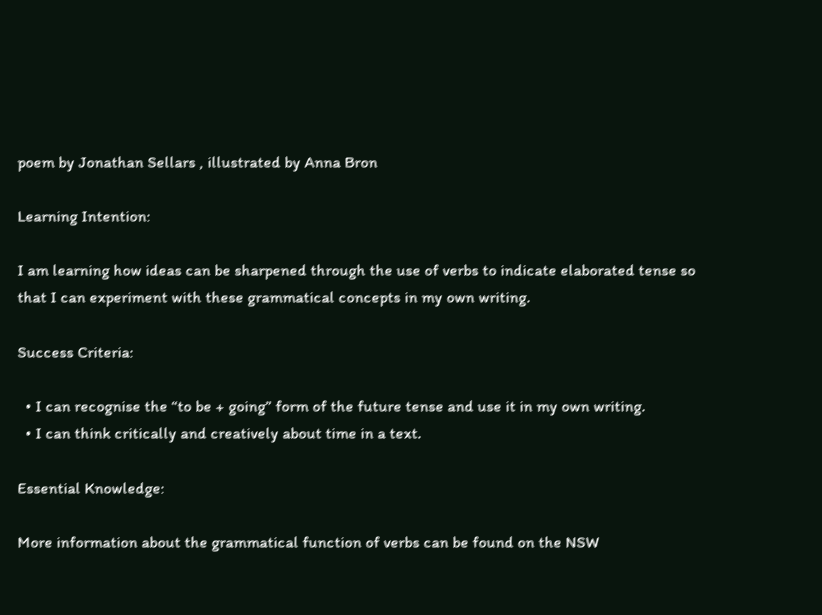poem by Jonathan Sellars , illustrated by Anna Bron

Learning Intention:

I am learning how ideas can be sharpened through the use of verbs to indicate elaborated tense so that I can experiment with these grammatical concepts in my own writing.

Success Criteria:

  • I can recognise the “to be + going” form of the future tense and use it in my own writing.
  • I can think critically and creatively about time in a text.

Essential Knowledge:

More information about the grammatical function of verbs can be found on the NSW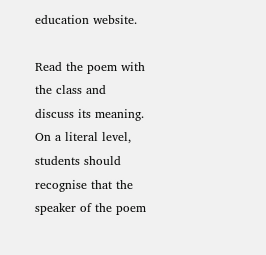education website.

Read the poem with the class and discuss its meaning. On a literal level, students should recognise that the speaker of the poem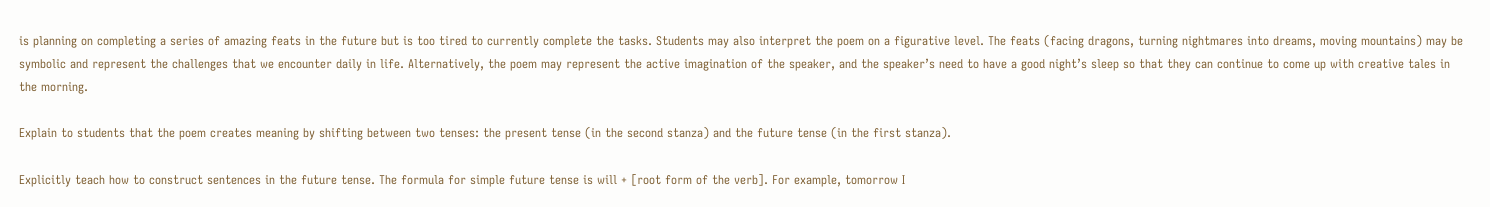is planning on completing a series of amazing feats in the future but is too tired to currently complete the tasks. Students may also interpret the poem on a figurative level. The feats (facing dragons, turning nightmares into dreams, moving mountains) may be symbolic and represent the challenges that we encounter daily in life. Alternatively, the poem may represent the active imagination of the speaker, and the speaker’s need to have a good night’s sleep so that they can continue to come up with creative tales in the morning.

Explain to students that the poem creates meaning by shifting between two tenses: the present tense (in the second stanza) and the future tense (in the first stanza).

Explicitly teach how to construct sentences in the future tense. The formula for simple future tense is will + [root form of the verb]. For example, tomorrow I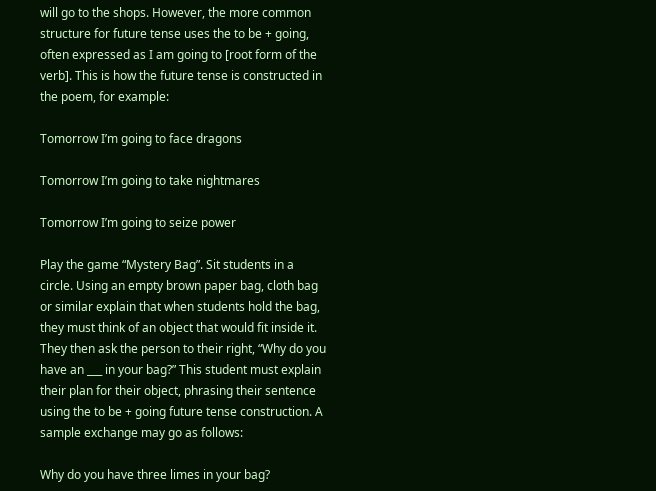will go to the shops. However, the more common structure for future tense uses the to be + going, often expressed as I am going to [root form of the verb]. This is how the future tense is constructed in the poem, for example:

Tomorrow I’m going to face dragons

Tomorrow I’m going to take nightmares

Tomorrow I’m going to seize power

Play the game “Mystery Bag”. Sit students in a circle. Using an empty brown paper bag, cloth bag or similar explain that when students hold the bag, they must think of an object that would fit inside it. They then ask the person to their right, “Why do you have an ___ in your bag?” This student must explain their plan for their object, phrasing their sentence using the to be + going future tense construction. A sample exchange may go as follows:

Why do you have three limes in your bag?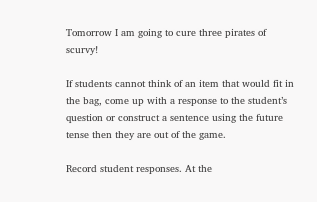Tomorrow I am going to cure three pirates of scurvy!

If students cannot think of an item that would fit in the bag, come up with a response to the student’s question or construct a sentence using the future tense then they are out of the game.

Record student responses. At the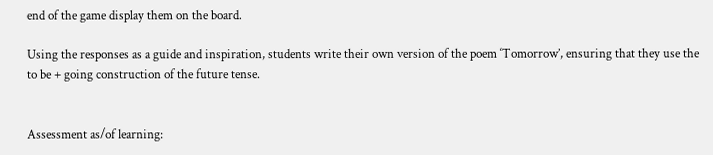end of the game display them on the board.

Using the responses as a guide and inspiration, students write their own version of the poem ‘Tomorrow’, ensuring that they use the to be + going construction of the future tense.


Assessment as/of learning: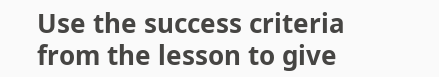Use the success criteria from the lesson to give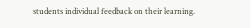students individual feedback on their learning.